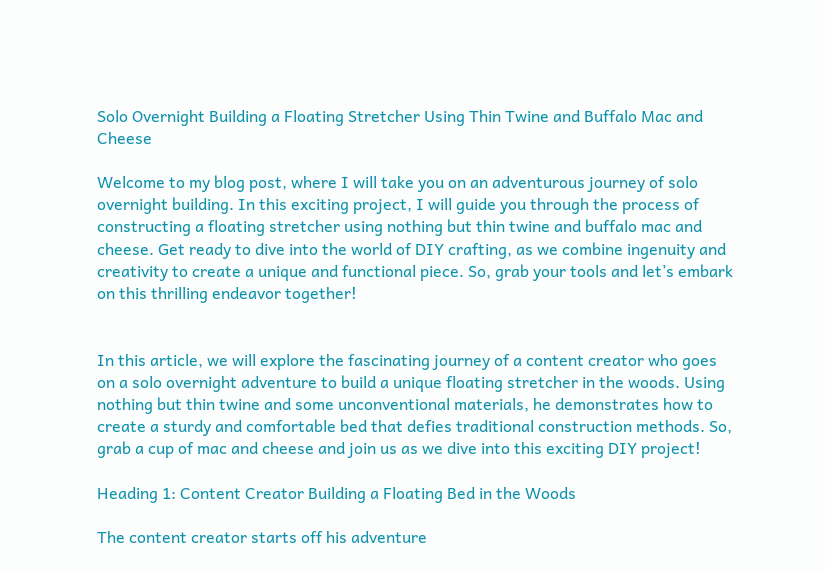Solo Overnight Building a Floating Stretcher Using Thin Twine and Buffalo Mac and Cheese

Welcome to my blog post, where I will take you on an adventurous journey of solo overnight building. In this exciting project, I will guide you through the process of constructing a floating stretcher using nothing but thin twine and buffalo mac and cheese. Get ready to dive into the world of DIY crafting, as we combine ingenuity and creativity to create a unique and functional piece. So, grab your tools and let’s embark on this thrilling endeavor together!


In this article, we will explore the fascinating journey of a content creator who goes on a solo overnight adventure to build a unique floating stretcher in the woods. Using nothing but thin twine and some unconventional materials, he demonstrates how to create a sturdy and comfortable bed that defies traditional construction methods. So, grab a cup of mac and cheese and join us as we dive into this exciting DIY project!

Heading 1: Content Creator Building a Floating Bed in the Woods

The content creator starts off his adventure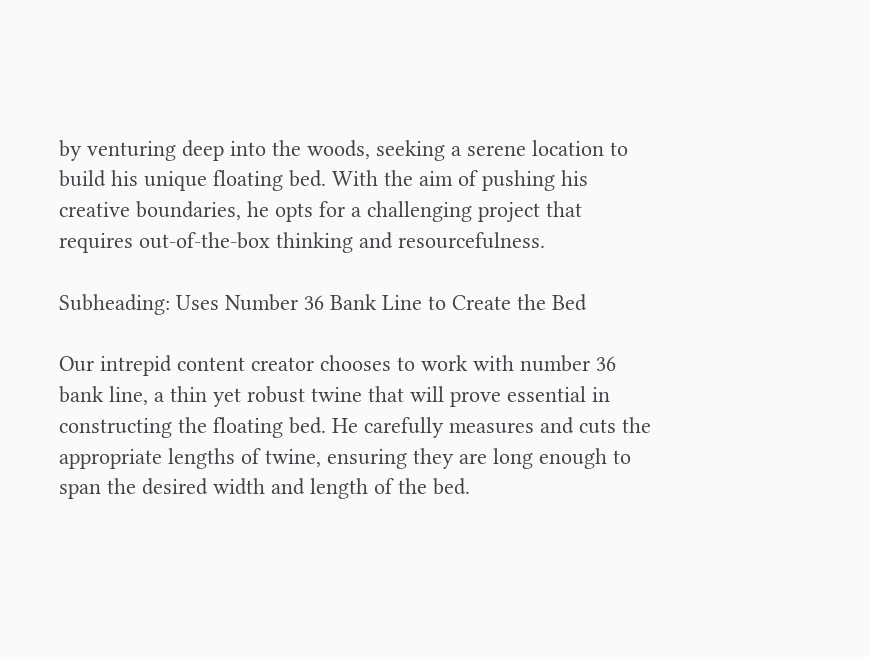by venturing deep into the woods, seeking a serene location to build his unique floating bed. With the aim of pushing his creative boundaries, he opts for a challenging project that requires out-of-the-box thinking and resourcefulness.

Subheading: Uses Number 36 Bank Line to Create the Bed

Our intrepid content creator chooses to work with number 36 bank line, a thin yet robust twine that will prove essential in constructing the floating bed. He carefully measures and cuts the appropriate lengths of twine, ensuring they are long enough to span the desired width and length of the bed.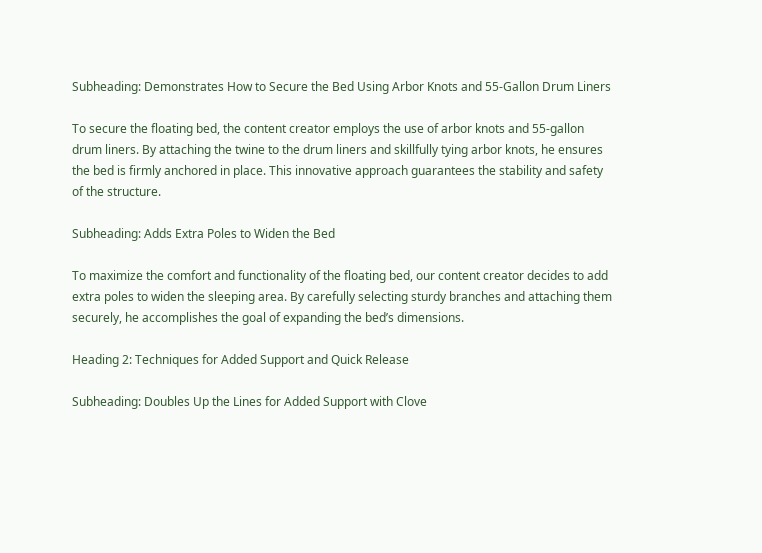Subheading: Demonstrates How to Secure the Bed Using Arbor Knots and 55-Gallon Drum Liners

To secure the floating bed, the content creator employs the use of arbor knots and 55-gallon drum liners. By attaching the twine to the drum liners and skillfully tying arbor knots, he ensures the bed is firmly anchored in place. This innovative approach guarantees the stability and safety of the structure.

Subheading: Adds Extra Poles to Widen the Bed

To maximize the comfort and functionality of the floating bed, our content creator decides to add extra poles to widen the sleeping area. By carefully selecting sturdy branches and attaching them securely, he accomplishes the goal of expanding the bed’s dimensions.

Heading 2: Techniques for Added Support and Quick Release

Subheading: Doubles Up the Lines for Added Support with Clove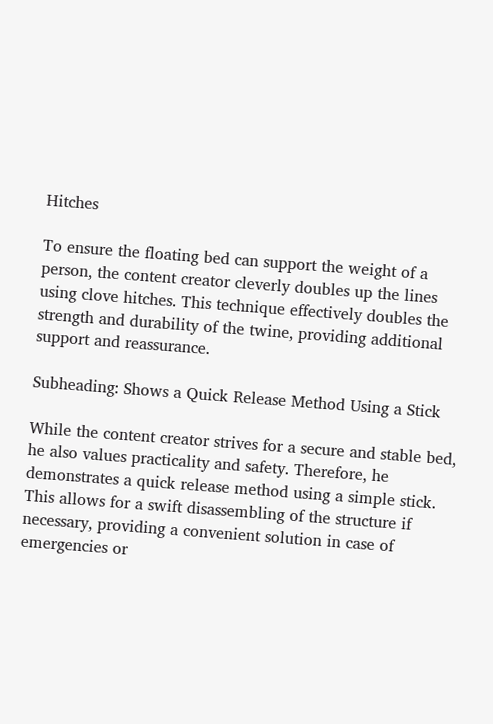Hitches

To ensure the floating bed can support the weight of a person, the content creator cleverly doubles up the lines using clove hitches. This technique effectively doubles the strength and durability of the twine, providing additional support and reassurance.

Subheading: Shows a Quick Release Method Using a Stick

While the content creator strives for a secure and stable bed, he also values practicality and safety. Therefore, he demonstrates a quick release method using a simple stick. This allows for a swift disassembling of the structure if necessary, providing a convenient solution in case of emergencies or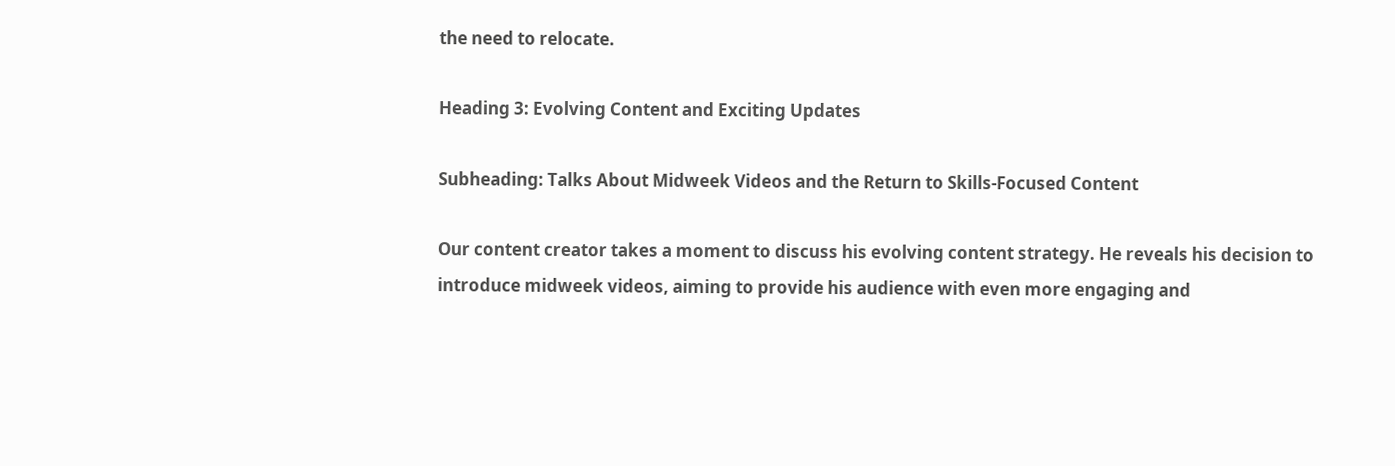the need to relocate.

Heading 3: Evolving Content and Exciting Updates

Subheading: Talks About Midweek Videos and the Return to Skills-Focused Content

Our content creator takes a moment to discuss his evolving content strategy. He reveals his decision to introduce midweek videos, aiming to provide his audience with even more engaging and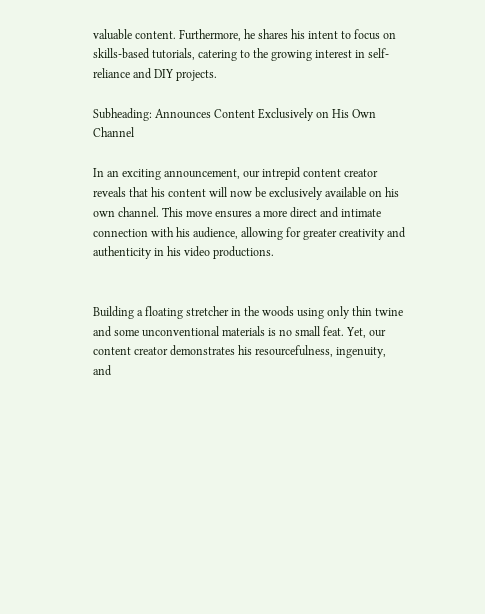valuable content. Furthermore, he shares his intent to focus on skills-based tutorials, catering to the growing interest in self-reliance and DIY projects.

Subheading: Announces Content Exclusively on His Own Channel

In an exciting announcement, our intrepid content creator reveals that his content will now be exclusively available on his own channel. This move ensures a more direct and intimate connection with his audience, allowing for greater creativity and authenticity in his video productions.


Building a floating stretcher in the woods using only thin twine and some unconventional materials is no small feat. Yet, our content creator demonstrates his resourcefulness, ingenuity, and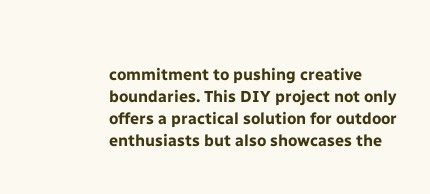commitment to pushing creative boundaries. This DIY project not only offers a practical solution for outdoor enthusiasts but also showcases the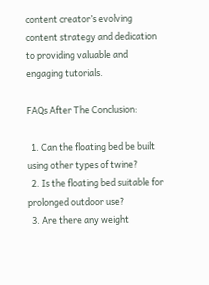content creator’s evolving content strategy and dedication to providing valuable and engaging tutorials.

FAQs After The Conclusion:

  1. Can the floating bed be built using other types of twine?
  2. Is the floating bed suitable for prolonged outdoor use?
  3. Are there any weight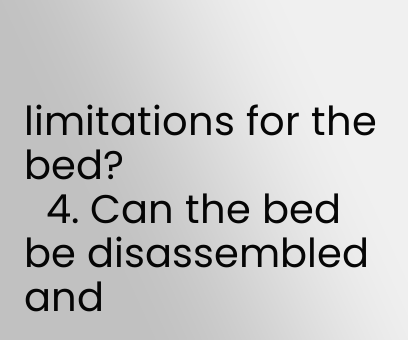limitations for the bed?
  4. Can the bed be disassembled and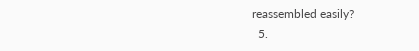reassembled easily?
  5.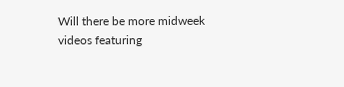Will there be more midweek videos featuring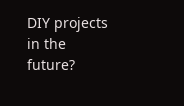DIY projects in the future?